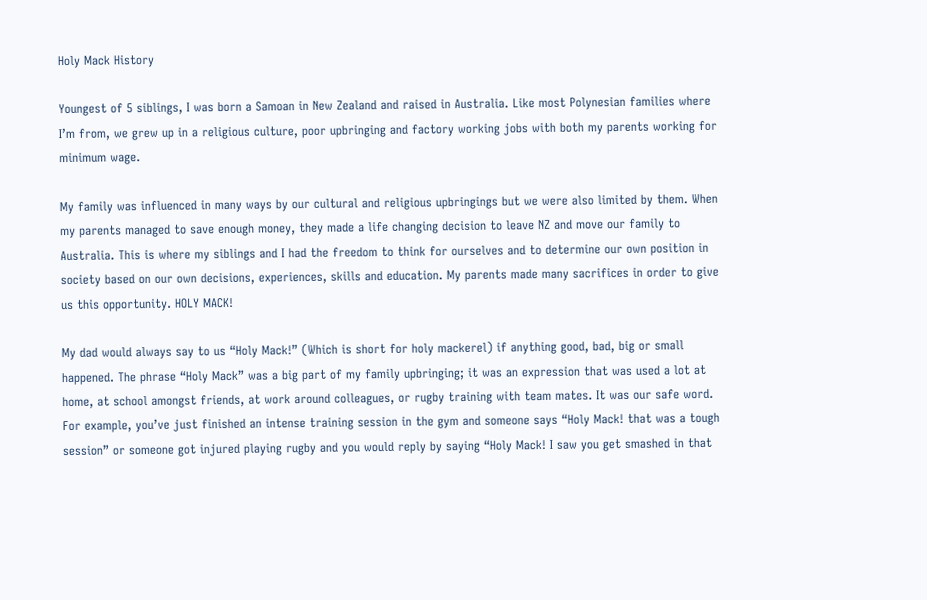Holy Mack History

Youngest of 5 siblings, I was born a Samoan in New Zealand and raised in Australia. Like most Polynesian families where I’m from, we grew up in a religious culture, poor upbringing and factory working jobs with both my parents working for minimum wage.

My family was influenced in many ways by our cultural and religious upbringings but we were also limited by them. When my parents managed to save enough money, they made a life changing decision to leave NZ and move our family to Australia. This is where my siblings and I had the freedom to think for ourselves and to determine our own position in society based on our own decisions, experiences, skills and education. My parents made many sacrifices in order to give us this opportunity. HOLY MACK!

My dad would always say to us “Holy Mack!” (Which is short for holy mackerel) if anything good, bad, big or small happened. The phrase “Holy Mack” was a big part of my family upbringing; it was an expression that was used a lot at home, at school amongst friends, at work around colleagues, or rugby training with team mates. It was our safe word. For example, you’ve just finished an intense training session in the gym and someone says “Holy Mack! that was a tough session” or someone got injured playing rugby and you would reply by saying “Holy Mack! I saw you get smashed in that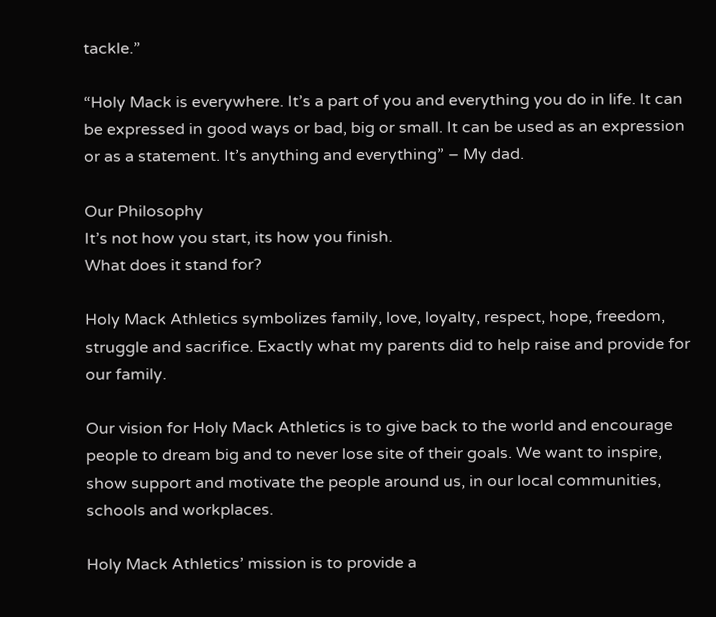tackle.”

“Holy Mack is everywhere. It’s a part of you and everything you do in life. It can be expressed in good ways or bad, big or small. It can be used as an expression or as a statement. It’s anything and everything” – My dad.

Our Philosophy
It’s not how you start, its how you finish.
What does it stand for?

Holy Mack Athletics symbolizes family, love, loyalty, respect, hope, freedom, struggle and sacrifice. Exactly what my parents did to help raise and provide for our family.

Our vision for Holy Mack Athletics is to give back to the world and encourage people to dream big and to never lose site of their goals. We want to inspire, show support and motivate the people around us, in our local communities, schools and workplaces.

Holy Mack Athletics’ mission is to provide a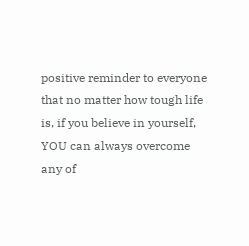positive reminder to everyone that no matter how tough life is, if you believe in yourself, YOU can always overcome any of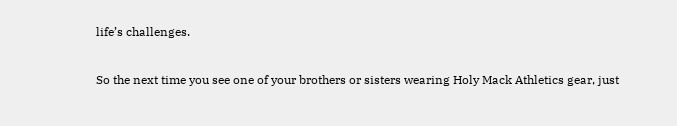life’s challenges.

So the next time you see one of your brothers or sisters wearing Holy Mack Athletics gear, just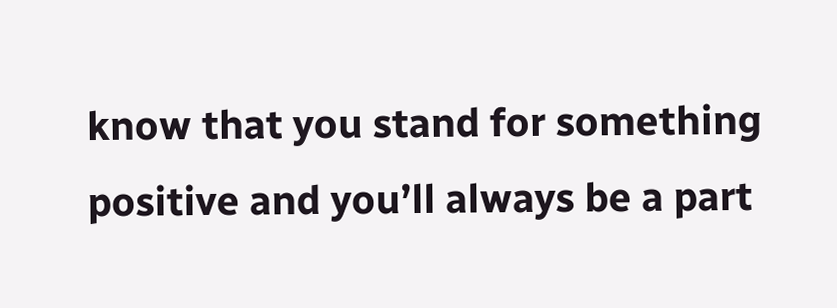know that you stand for something positive and you’ll always be a part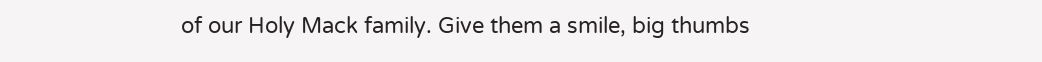of our Holy Mack family. Give them a smile, big thumbs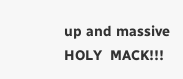up and massive HOLY  MACK!!!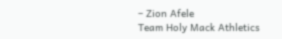– Zion Afele
Team Holy Mack Athletics